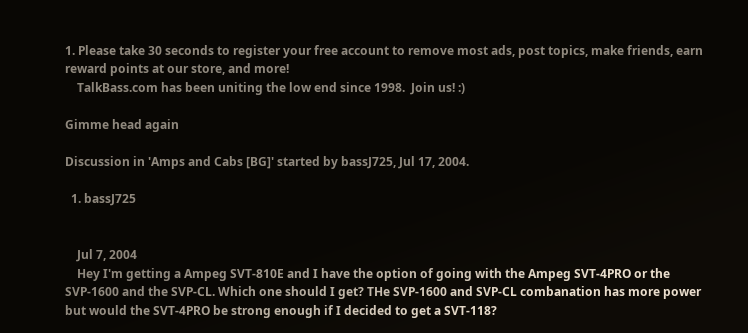1. Please take 30 seconds to register your free account to remove most ads, post topics, make friends, earn reward points at our store, and more!
    TalkBass.com has been uniting the low end since 1998.  Join us! :)

Gimme head again

Discussion in 'Amps and Cabs [BG]' started by bassJ725, Jul 17, 2004.

  1. bassJ725


    Jul 7, 2004
    Hey I'm getting a Ampeg SVT-810E and I have the option of going with the Ampeg SVT-4PRO or the SVP-1600 and the SVP-CL. Which one should I get? THe SVP-1600 and SVP-CL combanation has more power but would the SVT-4PRO be strong enough if I decided to get a SVT-118?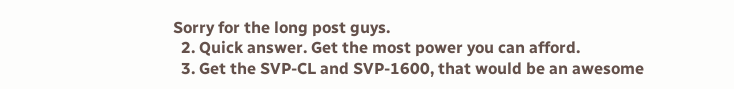Sorry for the long post guys.
  2. Quick answer. Get the most power you can afford.
  3. Get the SVP-CL and SVP-1600, that would be an awesome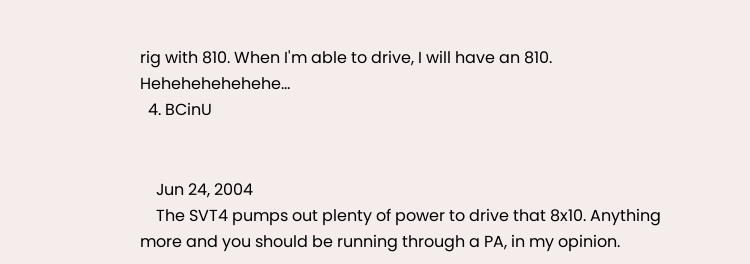rig with 810. When I'm able to drive, I will have an 810. Hehehehehehehe...
  4. BCinU


    Jun 24, 2004
    The SVT4 pumps out plenty of power to drive that 8x10. Anything more and you should be running through a PA, in my opinion.